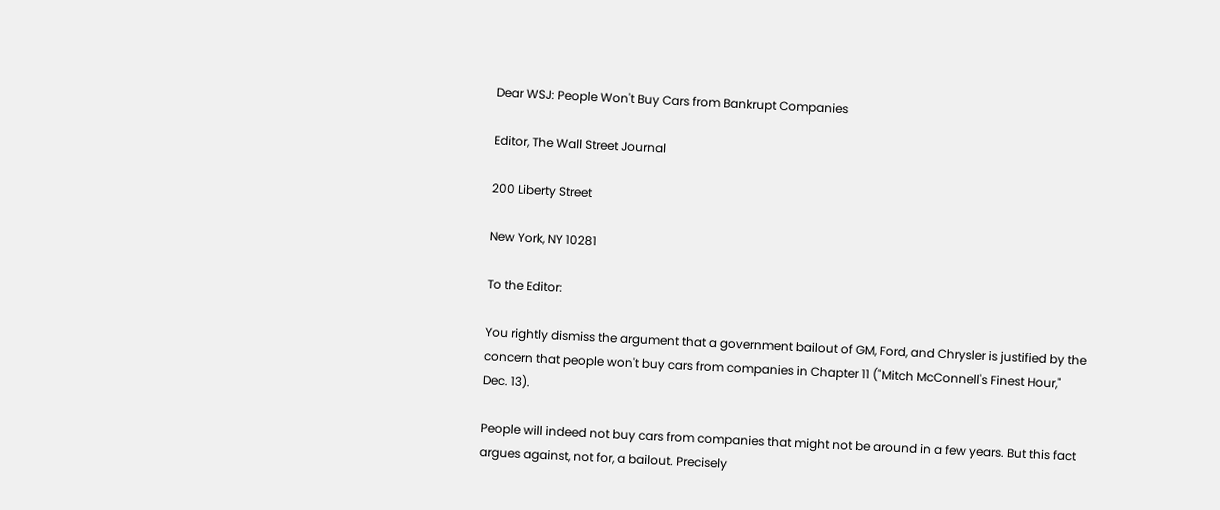Dear WSJ: People Won't Buy Cars from Bankrupt Companies

Editor, The Wall Street Journal

200 Liberty Street

New York, NY 10281

To the Editor:

You rightly dismiss the argument that a government bailout of GM, Ford, and Chrysler is justified by the concern that people won't buy cars from companies in Chapter 11 ("Mitch McConnell's Finest Hour," Dec. 13).

People will indeed not buy cars from companies that might not be around in a few years. But this fact argues against, not for, a bailout. Precisely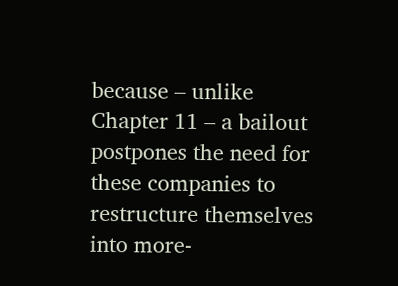because – unlike Chapter 11 – a bailout postpones the need for these companies to restructure themselves into more-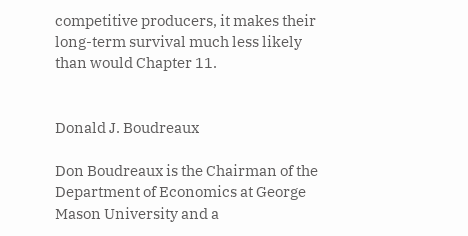competitive producers, it makes their long-term survival much less likely than would Chapter 11.


Donald J. Boudreaux

Don Boudreaux is the Chairman of the Department of Economics at George Mason University and a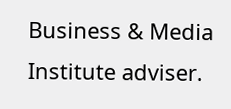Business & Media Institute adviser.